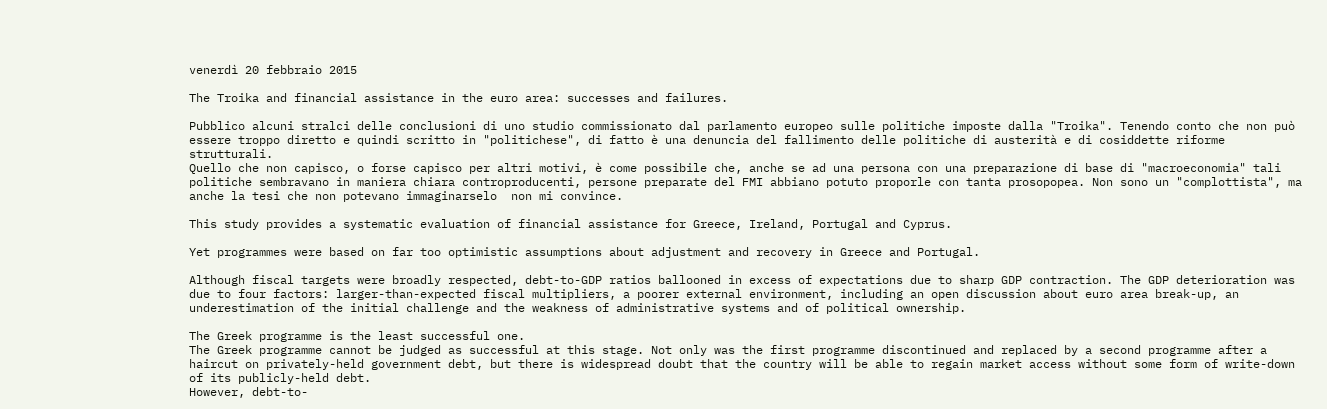venerdì 20 febbraio 2015

The Troika and financial assistance in the euro area: successes and failures.

Pubblico alcuni stralci delle conclusioni di uno studio commissionato dal parlamento europeo sulle politiche imposte dalla "Troika". Tenendo conto che non può essere troppo diretto e quindi scritto in "politichese", di fatto è una denuncia del fallimento delle politiche di austerità e di cosiddette riforme strutturali.
Quello che non capisco, o forse capisco per altri motivi, è come possibile che, anche se ad una persona con una preparazione di base di "macroeconomia" tali politiche sembravano in maniera chiara controproducenti, persone preparate del FMI abbiano potuto proporle con tanta prosopopea. Non sono un "complottista", ma anche la tesi che non potevano immaginarselo  non mi convince.

This study provides a systematic evaluation of financial assistance for Greece, Ireland, Portugal and Cyprus.

Yet programmes were based on far too optimistic assumptions about adjustment and recovery in Greece and Portugal.

Although fiscal targets were broadly respected, debt-to-GDP ratios ballooned in excess of expectations due to sharp GDP contraction. The GDP deterioration was due to four factors: larger-than-expected fiscal multipliers, a poorer external environment, including an open discussion about euro area break-up, an underestimation of the initial challenge and the weakness of administrative systems and of political ownership.

The Greek programme is the least successful one.
The Greek programme cannot be judged as successful at this stage. Not only was the first programme discontinued and replaced by a second programme after a haircut on privately-held government debt, but there is widespread doubt that the country will be able to regain market access without some form of write-down of its publicly-held debt.
However, debt-to-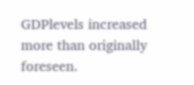GDPlevels increased more than originally foreseen.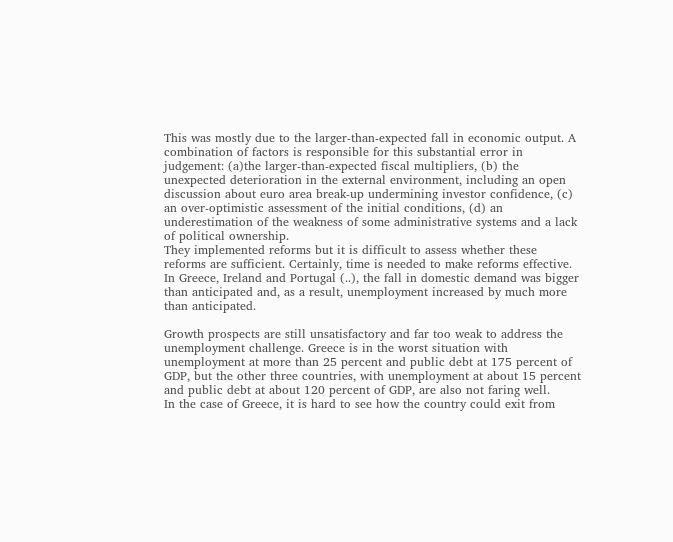This was mostly due to the larger-than-expected fall in economic output. A combination of factors is responsible for this substantial error in judgement: (a)the larger-than-expected fiscal multipliers, (b) the unexpected deterioration in the external environment, including an open discussion about euro area break-up undermining investor confidence, (c) an over-optimistic assessment of the initial conditions, (d) an underestimation of the weakness of some administrative systems and a lack of political ownership.
They implemented reforms but it is difficult to assess whether these reforms are sufficient. Certainly, time is needed to make reforms effective.
In Greece, Ireland and Portugal (..), the fall in domestic demand was bigger than anticipated and, as a result, unemployment increased by much more than anticipated.

Growth prospects are still unsatisfactory and far too weak to address the unemployment challenge. Greece is in the worst situation with unemployment at more than 25 percent and public debt at 175 percent of GDP, but the other three countries, with unemployment at about 15 percent and public debt at about 120 percent of GDP, are also not faring well.
In the case of Greece, it is hard to see how the country could exit from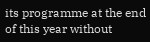its programme at the end of this year without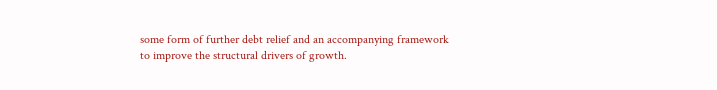some form of further debt relief and an accompanying framework to improve the structural drivers of growth.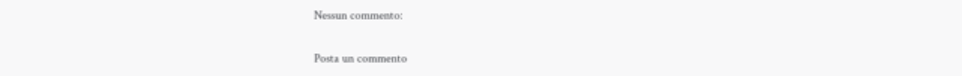Nessun commento:

Posta un commento